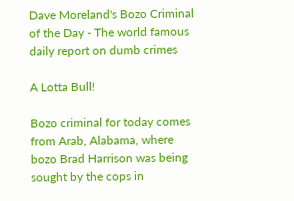Dave Moreland's Bozo Criminal of the Day - The world famous daily report on dumb crimes

A Lotta Bull!

Bozo criminal for today comes from Arab, Alabama, where bozo Brad Harrison was being sought by the cops in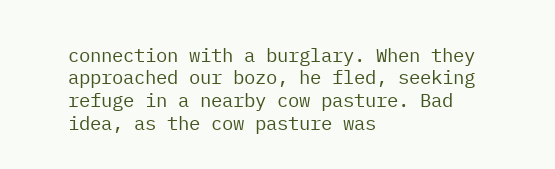connection with a burglary. When they approached our bozo, he fled, seeking refuge in a nearby cow pasture. Bad idea, as the cow pasture was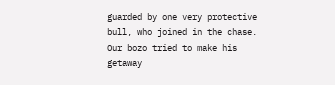guarded by one very protective bull, who joined in the chase. Our bozo tried to make his getaway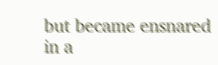but became ensnared in a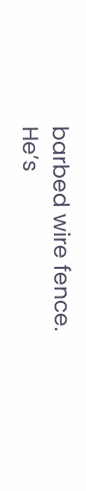barbed wire fence. He’s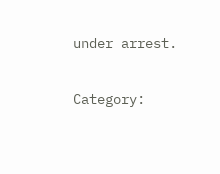under arrest.

Category: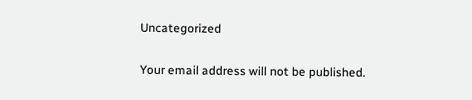Uncategorized

Your email address will not be published.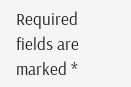Required fields are marked *